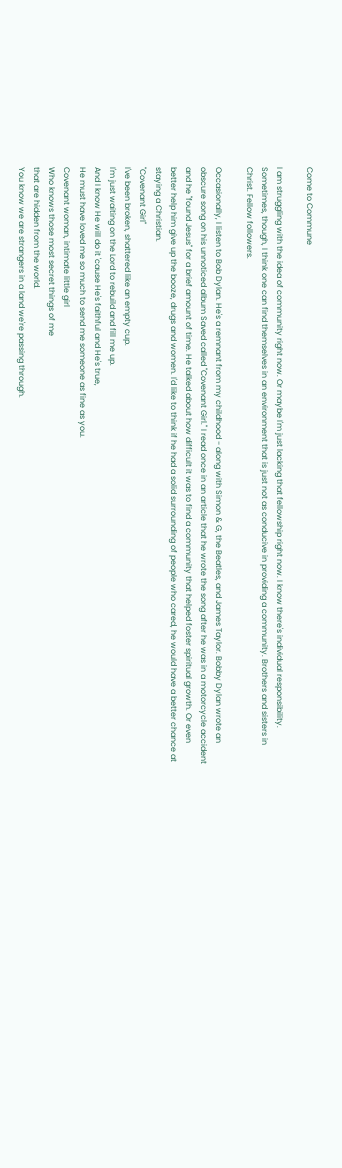Come to Commune

I am struggling with the idea of community right now. Or maybe I'm just lacking that fellowship right now. I know there's individual responsibility. Sometimes, though, I think one can find themselves in an environment that is just not as conducive in providing a community. Brothers and sisters in Christ. Fellow followers.

Occasionally, I listen to Bob Dylan. He's a remnant from my childhood - along with Simon & G, the Beatles, and James Taylor. Bobby Dylan wrote an obscure song on his unnoticed album Saved called "Covenant Girl." I read once in an article that he wrote the song after he was in a motorcycle accident and he "found Jesus" for a brief amount of time. He talked about how difficult it was to find a community that helped foster spiritual growth. Or even better help him give up the booze, drugs and women. I'd like to think if he had a solid surrounding of people who cared, he would have a better chance at staying a Christian.
"Covenant Girl"
I've been broken, shattered like an empty cup.
I'm just waiting on the Lord to rebuild and fill me up.
And I know He will do it 'cause He's faithful and He's true,
He must have loved me so much to send me someone as fine as you.
Covenant woman, intimate little girl
Who knows those most secret things of me
that are hidden from the world.
You know we are strangers in a land we're passing through.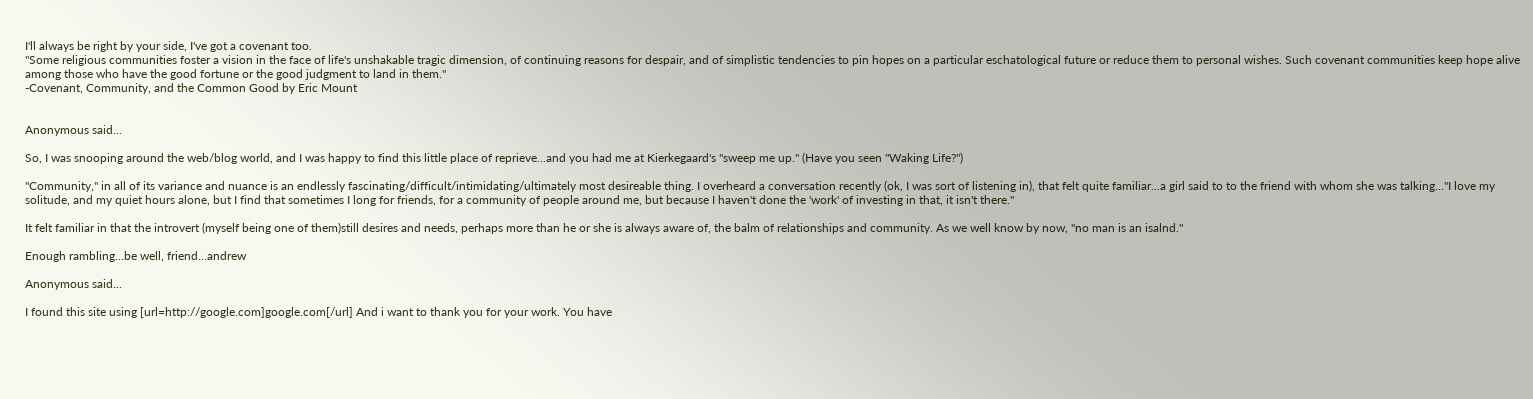I'll always be right by your side, I've got a covenant too.
"Some religious communities foster a vision in the face of life's unshakable tragic dimension, of continuing reasons for despair, and of simplistic tendencies to pin hopes on a particular eschatological future or reduce them to personal wishes. Such covenant communities keep hope alive among those who have the good fortune or the good judgment to land in them."
-Covenant, Community, and the Common Good by Eric Mount


Anonymous said...

So, I was snooping around the web/blog world, and I was happy to find this little place of reprieve...and you had me at Kierkegaard's "sweep me up." (Have you seen "Waking Life?")

"Community," in all of its variance and nuance is an endlessly fascinating/difficult/intimidating/ultimately most desireable thing. I overheard a conversation recently (ok, I was sort of listening in), that felt quite familiar...a girl said to to the friend with whom she was talking..."I love my solitude, and my quiet hours alone, but I find that sometimes I long for friends, for a community of people around me, but because I haven't done the 'work' of investing in that, it isn't there."

It felt familiar in that the introvert (myself being one of them)still desires and needs, perhaps more than he or she is always aware of, the balm of relationships and community. As we well know by now, "no man is an isalnd."

Enough rambling...be well, friend...andrew

Anonymous said...

I found this site using [url=http://google.com]google.com[/url] And i want to thank you for your work. You have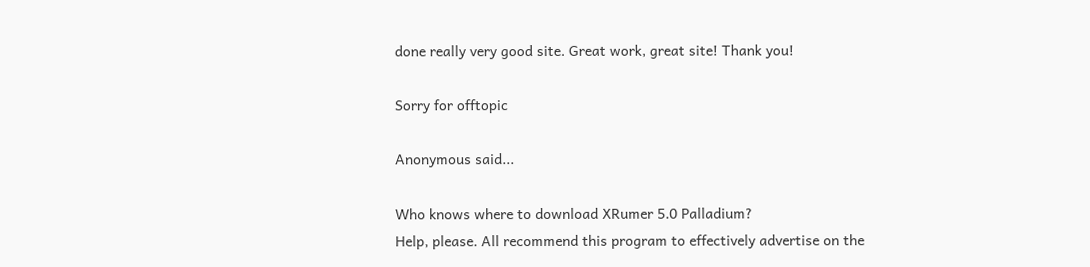done really very good site. Great work, great site! Thank you!

Sorry for offtopic

Anonymous said...

Who knows where to download XRumer 5.0 Palladium?
Help, please. All recommend this program to effectively advertise on the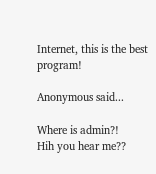Internet, this is the best program!

Anonymous said...

Where is admin?!
Hih you hear me??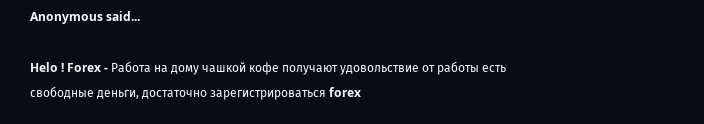Anonymous said...

Helo ! Forex - Работа на дому чашкой кофе получают удовольствие от работы есть свободные деньги, достаточно зарегистрироваться forex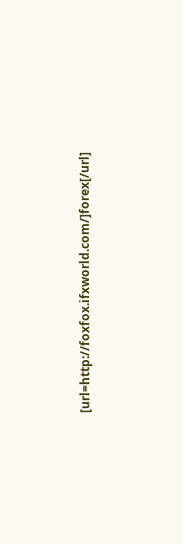[url=http://foxfox.ifxworld.com/]forex[/url]